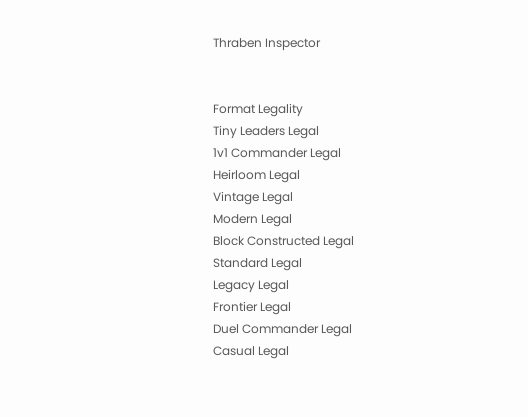Thraben Inspector


Format Legality
Tiny Leaders Legal
1v1 Commander Legal
Heirloom Legal
Vintage Legal
Modern Legal
Block Constructed Legal
Standard Legal
Legacy Legal
Frontier Legal
Duel Commander Legal
Casual Legal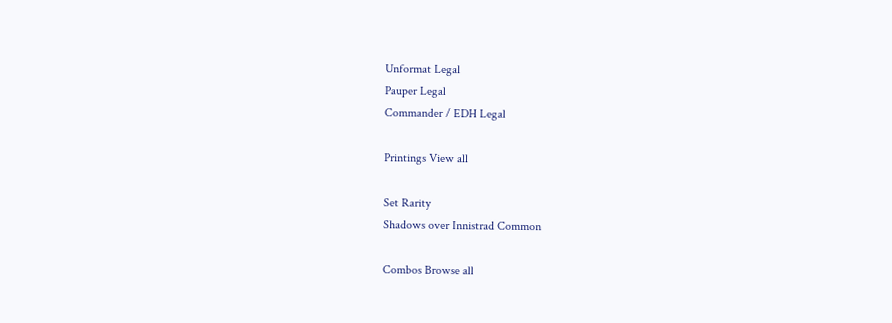Unformat Legal
Pauper Legal
Commander / EDH Legal

Printings View all

Set Rarity
Shadows over Innistrad Common

Combos Browse all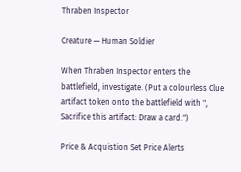Thraben Inspector

Creature — Human Soldier

When Thraben Inspector enters the battlefield, investigate. (Put a colourless Clue artifact token onto the battlefield with ", Sacrifice this artifact: Draw a card.")

Price & Acquistion Set Price Alerts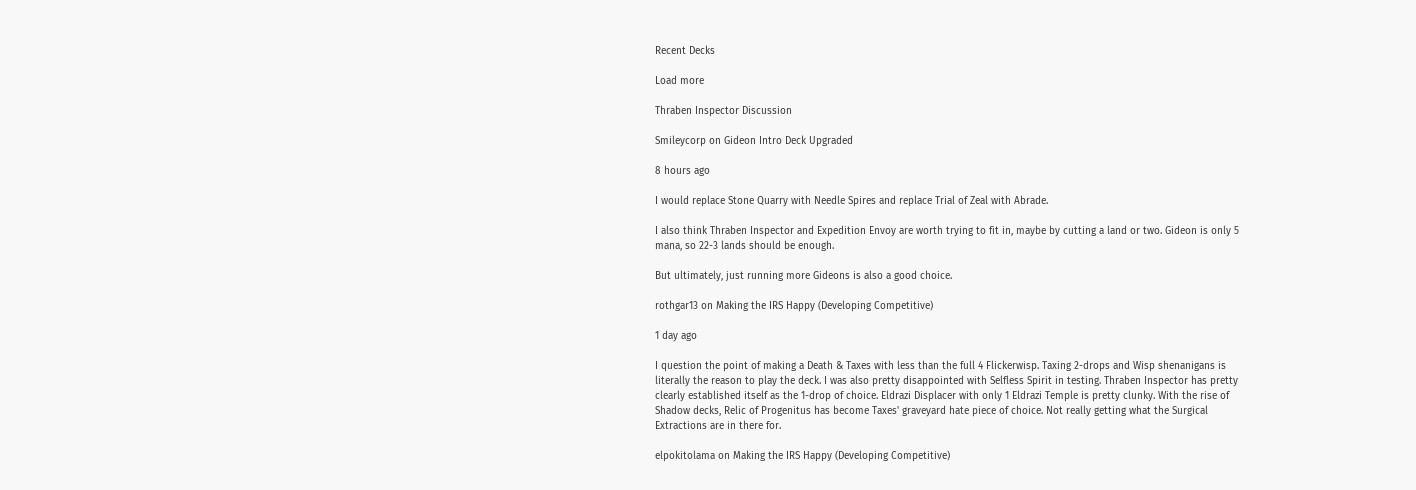Recent Decks

Load more

Thraben Inspector Discussion

Smileycorp on Gideon Intro Deck Upgraded

8 hours ago

I would replace Stone Quarry with Needle Spires and replace Trial of Zeal with Abrade.

I also think Thraben Inspector and Expedition Envoy are worth trying to fit in, maybe by cutting a land or two. Gideon is only 5 mana, so 22-3 lands should be enough.

But ultimately, just running more Gideons is also a good choice.

rothgar13 on Making the IRS Happy (Developing Competitive)

1 day ago

I question the point of making a Death & Taxes with less than the full 4 Flickerwisp. Taxing 2-drops and Wisp shenanigans is literally the reason to play the deck. I was also pretty disappointed with Selfless Spirit in testing. Thraben Inspector has pretty clearly established itself as the 1-drop of choice. Eldrazi Displacer with only 1 Eldrazi Temple is pretty clunky. With the rise of Shadow decks, Relic of Progenitus has become Taxes' graveyard hate piece of choice. Not really getting what the Surgical Extractions are in there for.

elpokitolama on Making the IRS Happy (Developing Competitive)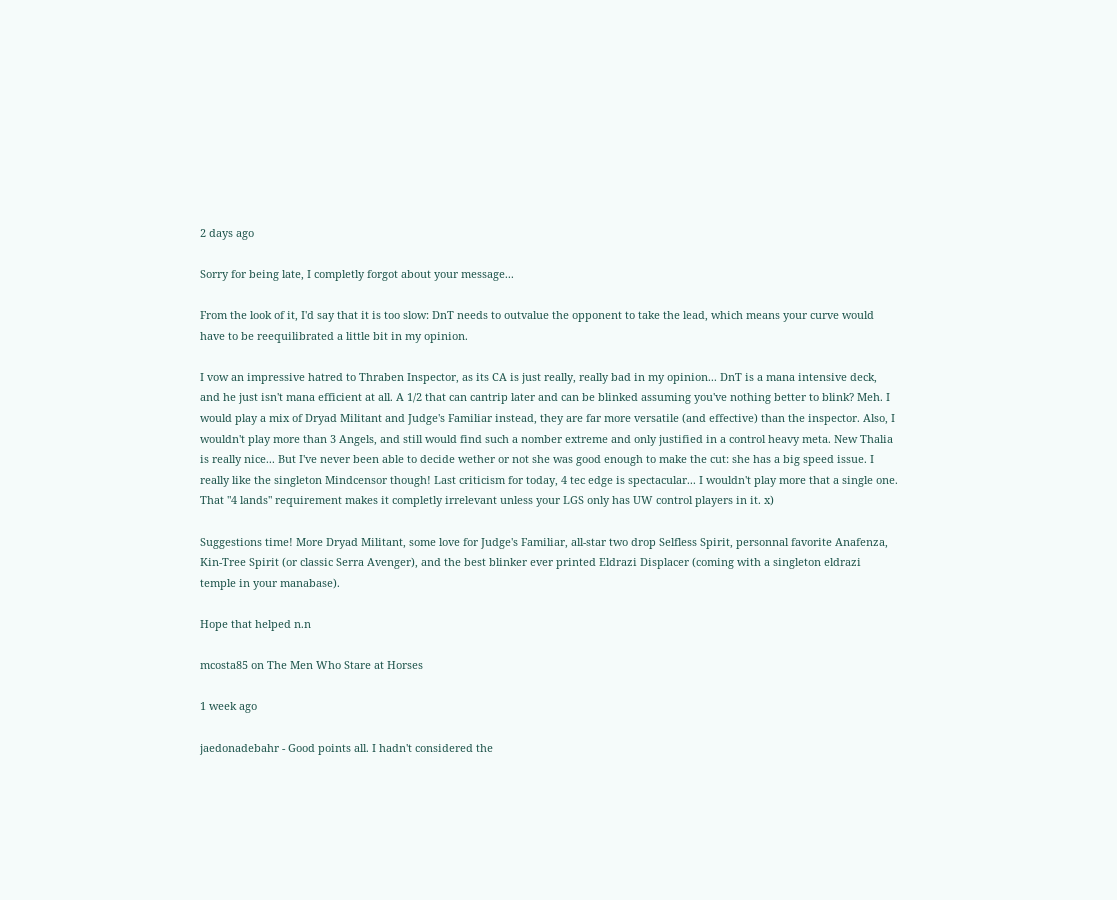2 days ago

Sorry for being late, I completly forgot about your message...

From the look of it, I'd say that it is too slow: DnT needs to outvalue the opponent to take the lead, which means your curve would have to be reequilibrated a little bit in my opinion.

I vow an impressive hatred to Thraben Inspector, as its CA is just really, really bad in my opinion... DnT is a mana intensive deck, and he just isn't mana efficient at all. A 1/2 that can cantrip later and can be blinked assuming you've nothing better to blink? Meh. I would play a mix of Dryad Militant and Judge's Familiar instead, they are far more versatile (and effective) than the inspector. Also, I wouldn't play more than 3 Angels, and still would find such a nomber extreme and only justified in a control heavy meta. New Thalia is really nice... But I've never been able to decide wether or not she was good enough to make the cut: she has a big speed issue. I really like the singleton Mindcensor though! Last criticism for today, 4 tec edge is spectacular... I wouldn't play more that a single one. That "4 lands" requirement makes it completly irrelevant unless your LGS only has UW control players in it. x)

Suggestions time! More Dryad Militant, some love for Judge's Familiar, all-star two drop Selfless Spirit, personnal favorite Anafenza, Kin-Tree Spirit (or classic Serra Avenger), and the best blinker ever printed Eldrazi Displacer (coming with a singleton eldrazi temple in your manabase).

Hope that helped n.n

mcosta85 on The Men Who Stare at Horses

1 week ago

jaedonadebahr - Good points all. I hadn't considered the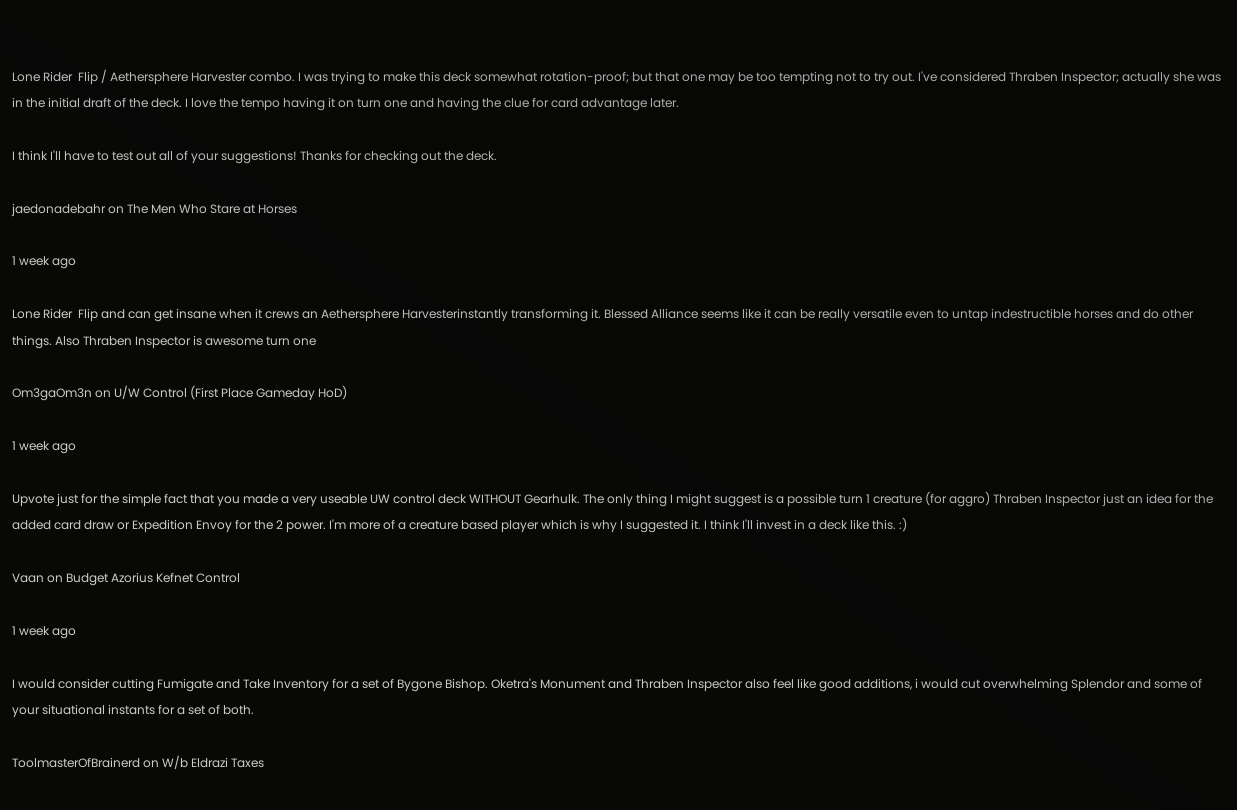Lone Rider  Flip / Aethersphere Harvester combo. I was trying to make this deck somewhat rotation-proof; but that one may be too tempting not to try out. I've considered Thraben Inspector; actually she was in the initial draft of the deck. I love the tempo having it on turn one and having the clue for card advantage later.

I think I'll have to test out all of your suggestions! Thanks for checking out the deck.

jaedonadebahr on The Men Who Stare at Horses

1 week ago

Lone Rider  Flip and can get insane when it crews an Aethersphere Harvesterinstantly transforming it. Blessed Alliance seems like it can be really versatile even to untap indestructible horses and do other things. Also Thraben Inspector is awesome turn one

Om3gaOm3n on U/W Control (First Place Gameday HoD)

1 week ago

Upvote just for the simple fact that you made a very useable UW control deck WITHOUT Gearhulk. The only thing I might suggest is a possible turn 1 creature (for aggro) Thraben Inspector just an idea for the added card draw or Expedition Envoy for the 2 power. I'm more of a creature based player which is why I suggested it. I think I'll invest in a deck like this. :)

Vaan on Budget Azorius Kefnet Control

1 week ago

I would consider cutting Fumigate and Take Inventory for a set of Bygone Bishop. Oketra's Monument and Thraben Inspector also feel like good additions, i would cut overwhelming Splendor and some of your situational instants for a set of both.

ToolmasterOfBrainerd on W/b Eldrazi Taxes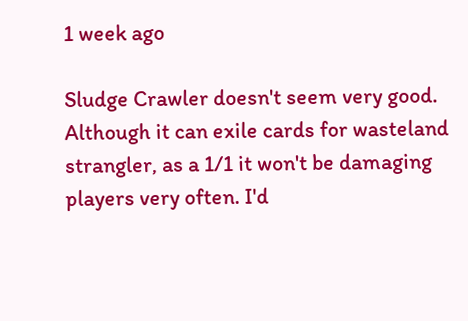1 week ago

Sludge Crawler doesn't seem very good. Although it can exile cards for wasteland strangler, as a 1/1 it won't be damaging players very often. I'd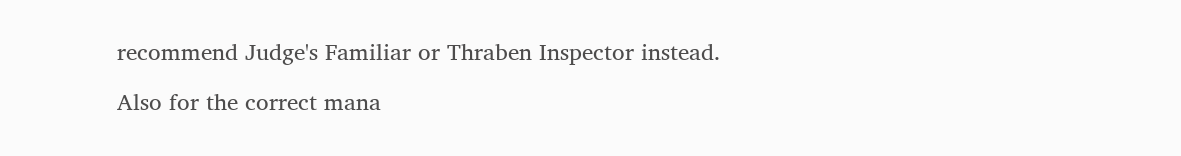recommend Judge's Familiar or Thraben Inspector instead.

Also for the correct mana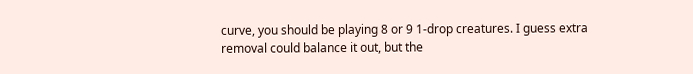curve, you should be playing 8 or 9 1-drop creatures. I guess extra removal could balance it out, but the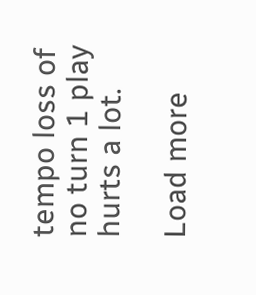tempo loss of no turn 1 play hurts a lot.

Load more